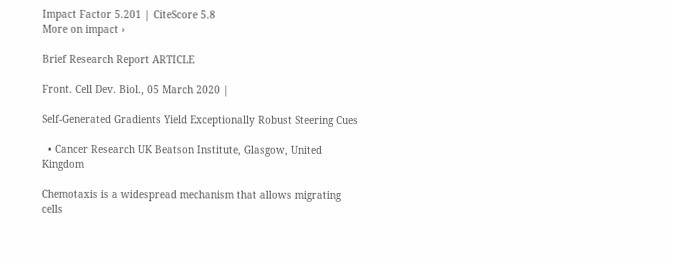Impact Factor 5.201 | CiteScore 5.8
More on impact ›

Brief Research Report ARTICLE

Front. Cell Dev. Biol., 05 March 2020 |

Self-Generated Gradients Yield Exceptionally Robust Steering Cues

  • Cancer Research UK Beatson Institute, Glasgow, United Kingdom

Chemotaxis is a widespread mechanism that allows migrating cells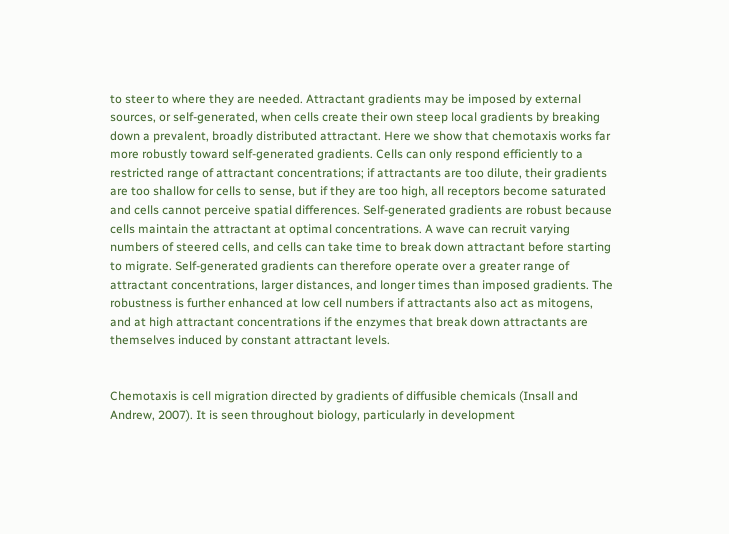to steer to where they are needed. Attractant gradients may be imposed by external sources, or self-generated, when cells create their own steep local gradients by breaking down a prevalent, broadly distributed attractant. Here we show that chemotaxis works far more robustly toward self-generated gradients. Cells can only respond efficiently to a restricted range of attractant concentrations; if attractants are too dilute, their gradients are too shallow for cells to sense, but if they are too high, all receptors become saturated and cells cannot perceive spatial differences. Self-generated gradients are robust because cells maintain the attractant at optimal concentrations. A wave can recruit varying numbers of steered cells, and cells can take time to break down attractant before starting to migrate. Self-generated gradients can therefore operate over a greater range of attractant concentrations, larger distances, and longer times than imposed gradients. The robustness is further enhanced at low cell numbers if attractants also act as mitogens, and at high attractant concentrations if the enzymes that break down attractants are themselves induced by constant attractant levels.


Chemotaxis is cell migration directed by gradients of diffusible chemicals (Insall and Andrew, 2007). It is seen throughout biology, particularly in development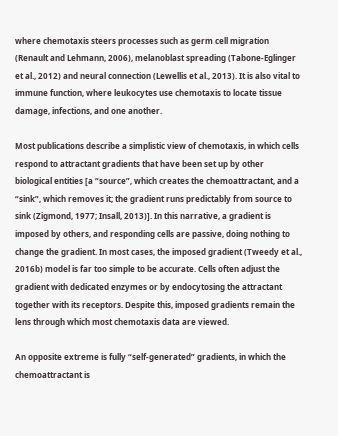where chemotaxis steers processes such as germ cell migration (Renault and Lehmann, 2006), melanoblast spreading (Tabone-Eglinger et al., 2012) and neural connection (Lewellis et al., 2013). It is also vital to immune function, where leukocytes use chemotaxis to locate tissue damage, infections, and one another.

Most publications describe a simplistic view of chemotaxis, in which cells respond to attractant gradients that have been set up by other biological entities [a “source”, which creates the chemoattractant, and a “sink”, which removes it; the gradient runs predictably from source to sink (Zigmond, 1977; Insall, 2013)]. In this narrative, a gradient is imposed by others, and responding cells are passive, doing nothing to change the gradient. In most cases, the imposed gradient (Tweedy et al., 2016b) model is far too simple to be accurate. Cells often adjust the gradient with dedicated enzymes or by endocytosing the attractant together with its receptors. Despite this, imposed gradients remain the lens through which most chemotaxis data are viewed.

An opposite extreme is fully “self-generated” gradients, in which the chemoattractant is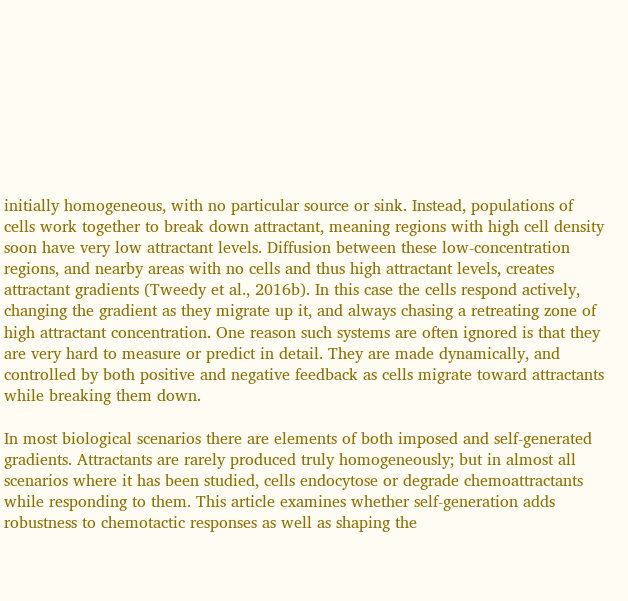initially homogeneous, with no particular source or sink. Instead, populations of cells work together to break down attractant, meaning regions with high cell density soon have very low attractant levels. Diffusion between these low-concentration regions, and nearby areas with no cells and thus high attractant levels, creates attractant gradients (Tweedy et al., 2016b). In this case the cells respond actively, changing the gradient as they migrate up it, and always chasing a retreating zone of high attractant concentration. One reason such systems are often ignored is that they are very hard to measure or predict in detail. They are made dynamically, and controlled by both positive and negative feedback as cells migrate toward attractants while breaking them down.

In most biological scenarios there are elements of both imposed and self-generated gradients. Attractants are rarely produced truly homogeneously; but in almost all scenarios where it has been studied, cells endocytose or degrade chemoattractants while responding to them. This article examines whether self-generation adds robustness to chemotactic responses as well as shaping the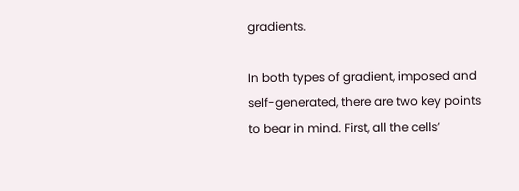gradients.

In both types of gradient, imposed and self-generated, there are two key points to bear in mind. First, all the cells’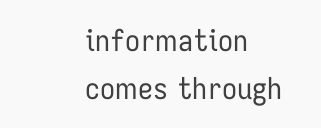information comes through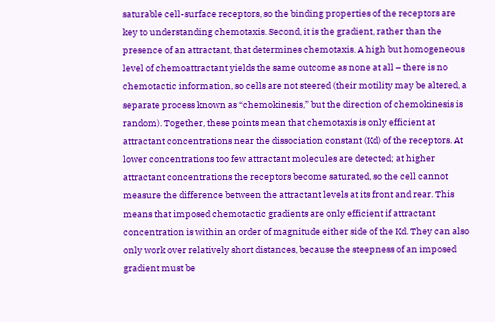saturable cell-surface receptors, so the binding properties of the receptors are key to understanding chemotaxis. Second, it is the gradient, rather than the presence of an attractant, that determines chemotaxis. A high but homogeneous level of chemoattractant yields the same outcome as none at all – there is no chemotactic information, so cells are not steered (their motility may be altered, a separate process known as “chemokinesis,” but the direction of chemokinesis is random). Together, these points mean that chemotaxis is only efficient at attractant concentrations near the dissociation constant (Kd) of the receptors. At lower concentrations too few attractant molecules are detected; at higher attractant concentrations the receptors become saturated, so the cell cannot measure the difference between the attractant levels at its front and rear. This means that imposed chemotactic gradients are only efficient if attractant concentration is within an order of magnitude either side of the Kd. They can also only work over relatively short distances, because the steepness of an imposed gradient must be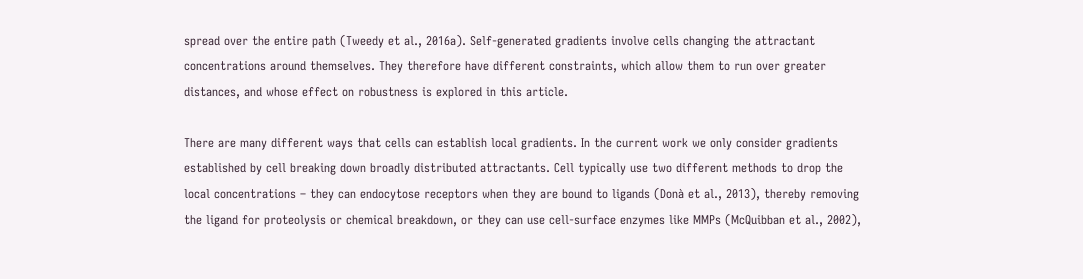spread over the entire path (Tweedy et al., 2016a). Self-generated gradients involve cells changing the attractant concentrations around themselves. They therefore have different constraints, which allow them to run over greater distances, and whose effect on robustness is explored in this article.

There are many different ways that cells can establish local gradients. In the current work we only consider gradients established by cell breaking down broadly distributed attractants. Cell typically use two different methods to drop the local concentrations – they can endocytose receptors when they are bound to ligands (Donà et al., 2013), thereby removing the ligand for proteolysis or chemical breakdown, or they can use cell-surface enzymes like MMPs (McQuibban et al., 2002),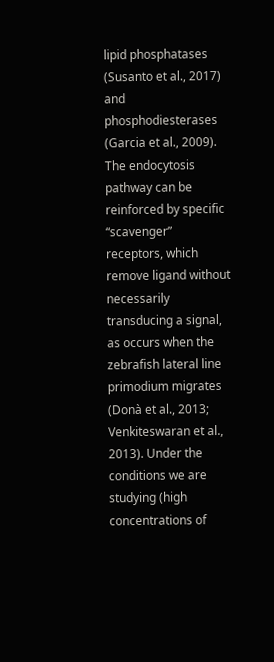lipid phosphatases (Susanto et al., 2017) and phosphodiesterases (Garcia et al., 2009). The endocytosis pathway can be reinforced by specific “scavenger” receptors, which remove ligand without necessarily transducing a signal, as occurs when the zebrafish lateral line primodium migrates (Donà et al., 2013; Venkiteswaran et al., 2013). Under the conditions we are studying (high concentrations of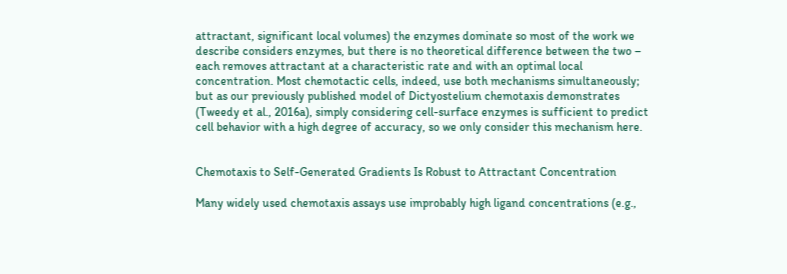attractant, significant local volumes) the enzymes dominate so most of the work we describe considers enzymes, but there is no theoretical difference between the two – each removes attractant at a characteristic rate and with an optimal local concentration. Most chemotactic cells, indeed, use both mechanisms simultaneously; but as our previously published model of Dictyostelium chemotaxis demonstrates (Tweedy et al., 2016a), simply considering cell-surface enzymes is sufficient to predict cell behavior with a high degree of accuracy, so we only consider this mechanism here.


Chemotaxis to Self-Generated Gradients Is Robust to Attractant Concentration

Many widely used chemotaxis assays use improbably high ligand concentrations (e.g.,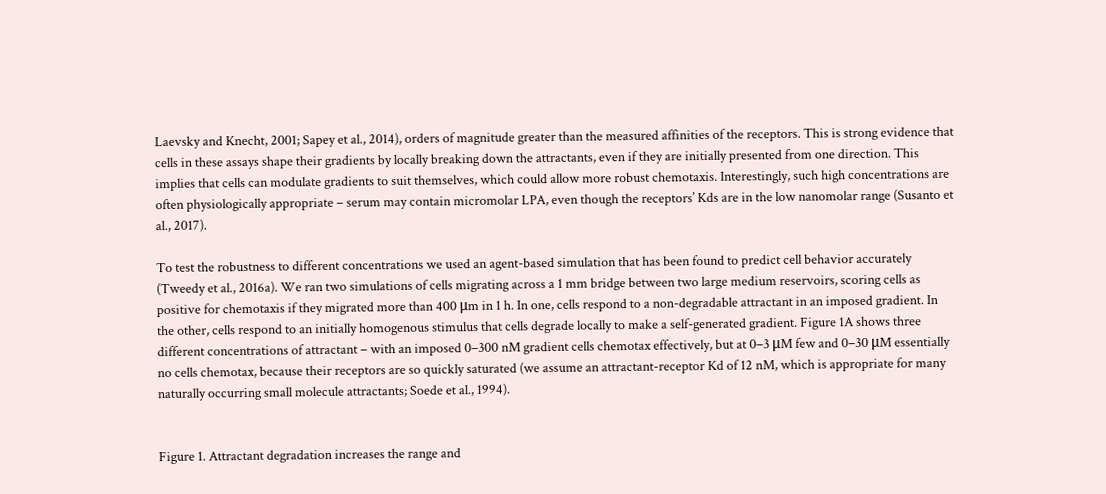Laevsky and Knecht, 2001; Sapey et al., 2014), orders of magnitude greater than the measured affinities of the receptors. This is strong evidence that cells in these assays shape their gradients by locally breaking down the attractants, even if they are initially presented from one direction. This implies that cells can modulate gradients to suit themselves, which could allow more robust chemotaxis. Interestingly, such high concentrations are often physiologically appropriate – serum may contain micromolar LPA, even though the receptors’ Kds are in the low nanomolar range (Susanto et al., 2017).

To test the robustness to different concentrations we used an agent-based simulation that has been found to predict cell behavior accurately (Tweedy et al., 2016a). We ran two simulations of cells migrating across a 1 mm bridge between two large medium reservoirs, scoring cells as positive for chemotaxis if they migrated more than 400 μm in 1 h. In one, cells respond to a non-degradable attractant in an imposed gradient. In the other, cells respond to an initially homogenous stimulus that cells degrade locally to make a self-generated gradient. Figure 1A shows three different concentrations of attractant – with an imposed 0–300 nM gradient cells chemotax effectively, but at 0–3 μM few and 0–30 μM essentially no cells chemotax, because their receptors are so quickly saturated (we assume an attractant-receptor Kd of 12 nM, which is appropriate for many naturally occurring small molecule attractants; Soede et al., 1994).


Figure 1. Attractant degradation increases the range and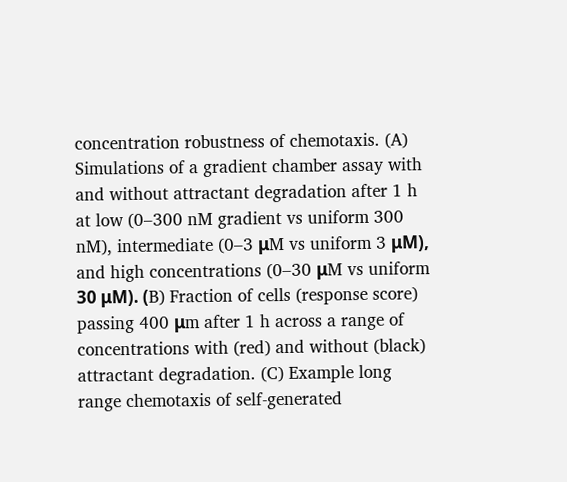concentration robustness of chemotaxis. (A) Simulations of a gradient chamber assay with and without attractant degradation after 1 h at low (0–300 nM gradient vs uniform 300 nM), intermediate (0–3 μM vs uniform 3 μM), and high concentrations (0–30 μM vs uniform 30 μM). (B) Fraction of cells (response score) passing 400 μm after 1 h across a range of concentrations with (red) and without (black) attractant degradation. (C) Example long range chemotaxis of self-generated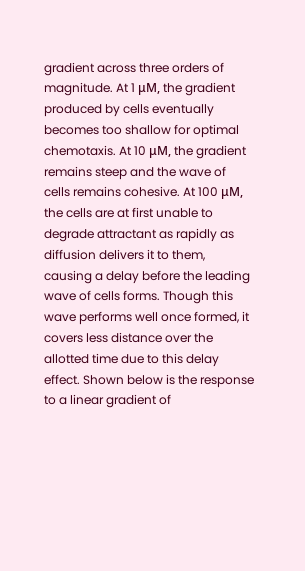gradient across three orders of magnitude. At 1 μM, the gradient produced by cells eventually becomes too shallow for optimal chemotaxis. At 10 μM, the gradient remains steep and the wave of cells remains cohesive. At 100 μM, the cells are at first unable to degrade attractant as rapidly as diffusion delivers it to them, causing a delay before the leading wave of cells forms. Though this wave performs well once formed, it covers less distance over the allotted time due to this delay effect. Shown below is the response to a linear gradient of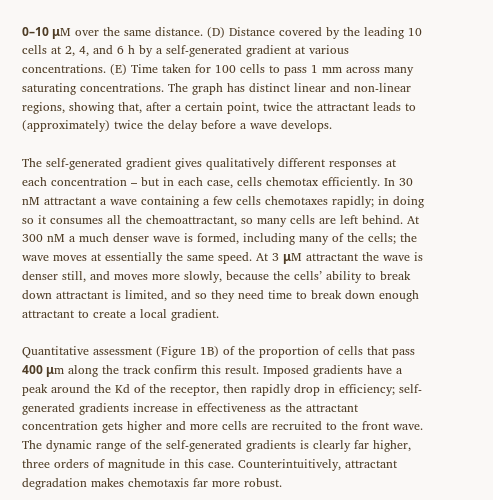0–10 μM over the same distance. (D) Distance covered by the leading 10 cells at 2, 4, and 6 h by a self-generated gradient at various concentrations. (E) Time taken for 100 cells to pass 1 mm across many saturating concentrations. The graph has distinct linear and non-linear regions, showing that, after a certain point, twice the attractant leads to (approximately) twice the delay before a wave develops.

The self-generated gradient gives qualitatively different responses at each concentration – but in each case, cells chemotax efficiently. In 30 nM attractant a wave containing a few cells chemotaxes rapidly; in doing so it consumes all the chemoattractant, so many cells are left behind. At 300 nM a much denser wave is formed, including many of the cells; the wave moves at essentially the same speed. At 3 μM attractant the wave is denser still, and moves more slowly, because the cells’ ability to break down attractant is limited, and so they need time to break down enough attractant to create a local gradient.

Quantitative assessment (Figure 1B) of the proportion of cells that pass 400 μm along the track confirm this result. Imposed gradients have a peak around the Kd of the receptor, then rapidly drop in efficiency; self-generated gradients increase in effectiveness as the attractant concentration gets higher and more cells are recruited to the front wave. The dynamic range of the self-generated gradients is clearly far higher, three orders of magnitude in this case. Counterintuitively, attractant degradation makes chemotaxis far more robust.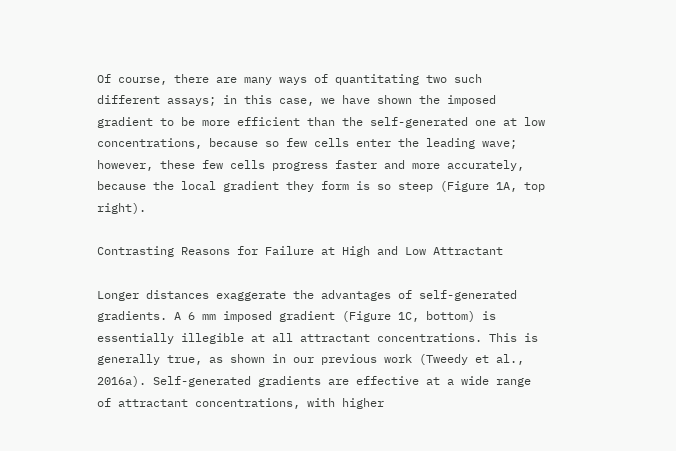Of course, there are many ways of quantitating two such different assays; in this case, we have shown the imposed gradient to be more efficient than the self-generated one at low concentrations, because so few cells enter the leading wave; however, these few cells progress faster and more accurately, because the local gradient they form is so steep (Figure 1A, top right).

Contrasting Reasons for Failure at High and Low Attractant

Longer distances exaggerate the advantages of self-generated gradients. A 6 mm imposed gradient (Figure 1C, bottom) is essentially illegible at all attractant concentrations. This is generally true, as shown in our previous work (Tweedy et al., 2016a). Self-generated gradients are effective at a wide range of attractant concentrations, with higher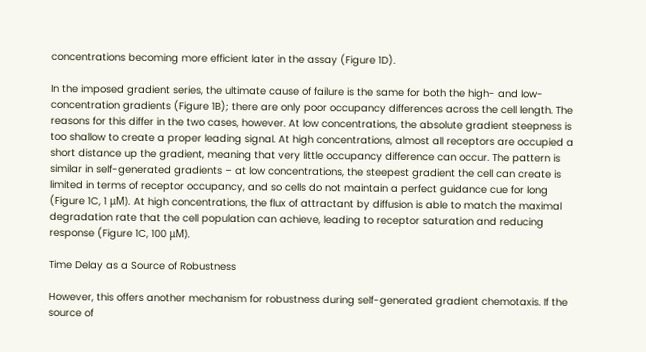concentrations becoming more efficient later in the assay (Figure 1D).

In the imposed gradient series, the ultimate cause of failure is the same for both the high- and low-concentration gradients (Figure 1B); there are only poor occupancy differences across the cell length. The reasons for this differ in the two cases, however. At low concentrations, the absolute gradient steepness is too shallow to create a proper leading signal. At high concentrations, almost all receptors are occupied a short distance up the gradient, meaning that very little occupancy difference can occur. The pattern is similar in self-generated gradients – at low concentrations, the steepest gradient the cell can create is limited in terms of receptor occupancy, and so cells do not maintain a perfect guidance cue for long (Figure 1C, 1 μM). At high concentrations, the flux of attractant by diffusion is able to match the maximal degradation rate that the cell population can achieve, leading to receptor saturation and reducing response (Figure 1C, 100 μM).

Time Delay as a Source of Robustness

However, this offers another mechanism for robustness during self-generated gradient chemotaxis. If the source of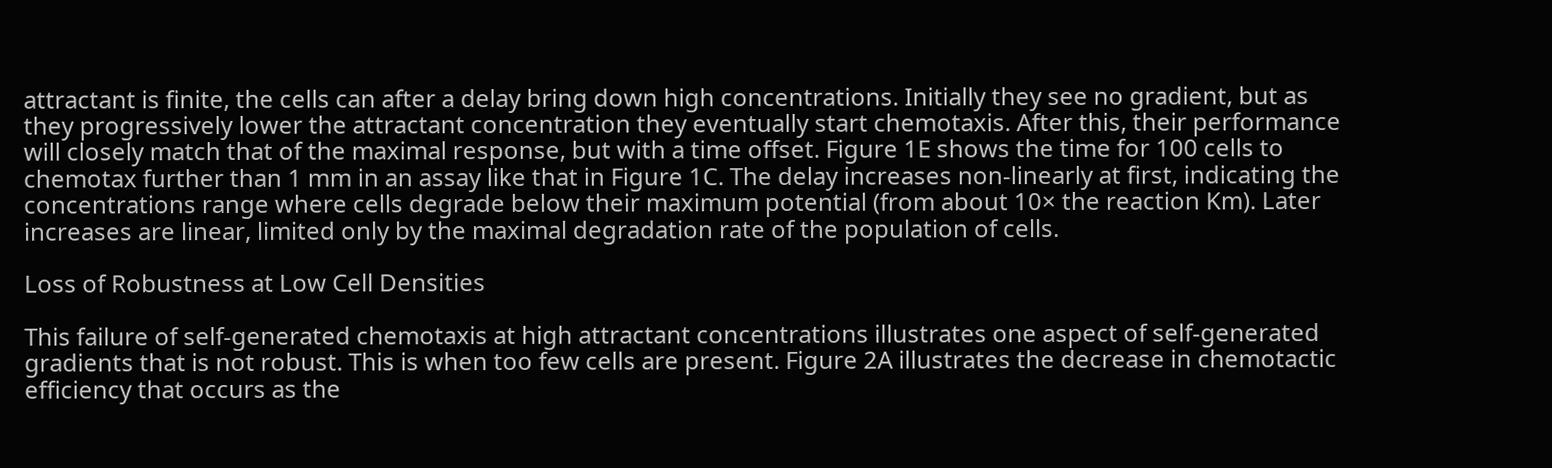attractant is finite, the cells can after a delay bring down high concentrations. Initially they see no gradient, but as they progressively lower the attractant concentration they eventually start chemotaxis. After this, their performance will closely match that of the maximal response, but with a time offset. Figure 1E shows the time for 100 cells to chemotax further than 1 mm in an assay like that in Figure 1C. The delay increases non-linearly at first, indicating the concentrations range where cells degrade below their maximum potential (from about 10× the reaction Km). Later increases are linear, limited only by the maximal degradation rate of the population of cells.

Loss of Robustness at Low Cell Densities

This failure of self-generated chemotaxis at high attractant concentrations illustrates one aspect of self-generated gradients that is not robust. This is when too few cells are present. Figure 2A illustrates the decrease in chemotactic efficiency that occurs as the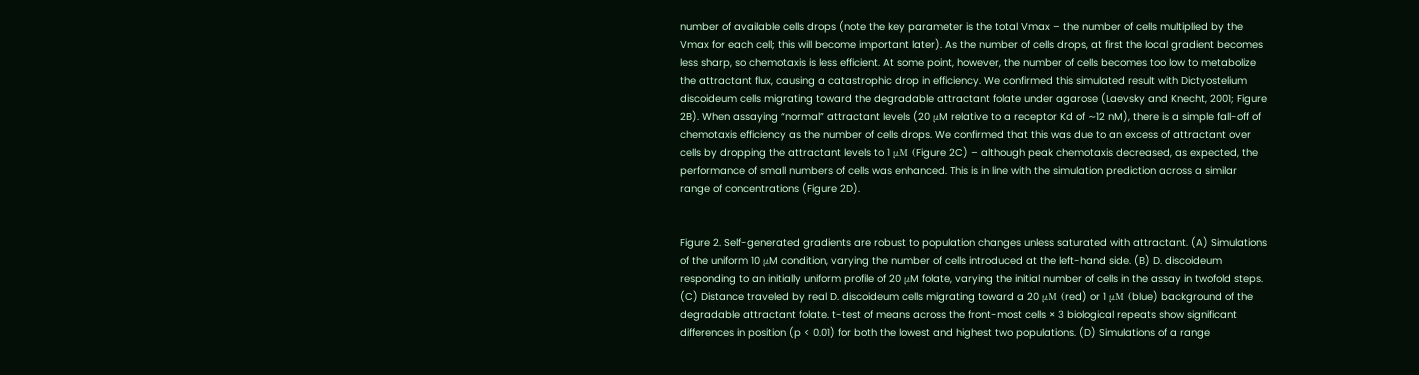number of available cells drops (note the key parameter is the total Vmax – the number of cells multiplied by the Vmax for each cell; this will become important later). As the number of cells drops, at first the local gradient becomes less sharp, so chemotaxis is less efficient. At some point, however, the number of cells becomes too low to metabolize the attractant flux, causing a catastrophic drop in efficiency. We confirmed this simulated result with Dictyostelium discoideum cells migrating toward the degradable attractant folate under agarose (Laevsky and Knecht, 2001; Figure 2B). When assaying “normal” attractant levels (20 μM relative to a receptor Kd of ∼12 nM), there is a simple fall-off of chemotaxis efficiency as the number of cells drops. We confirmed that this was due to an excess of attractant over cells by dropping the attractant levels to 1 μM (Figure 2C) – although peak chemotaxis decreased, as expected, the performance of small numbers of cells was enhanced. This is in line with the simulation prediction across a similar range of concentrations (Figure 2D).


Figure 2. Self-generated gradients are robust to population changes unless saturated with attractant. (A) Simulations of the uniform 10 μM condition, varying the number of cells introduced at the left-hand side. (B) D. discoideum responding to an initially uniform profile of 20 μM folate, varying the initial number of cells in the assay in twofold steps. (C) Distance traveled by real D. discoideum cells migrating toward a 20 μM (red) or 1 μM (blue) background of the degradable attractant folate. t-test of means across the front-most cells × 3 biological repeats show significant differences in position (p < 0.01) for both the lowest and highest two populations. (D) Simulations of a range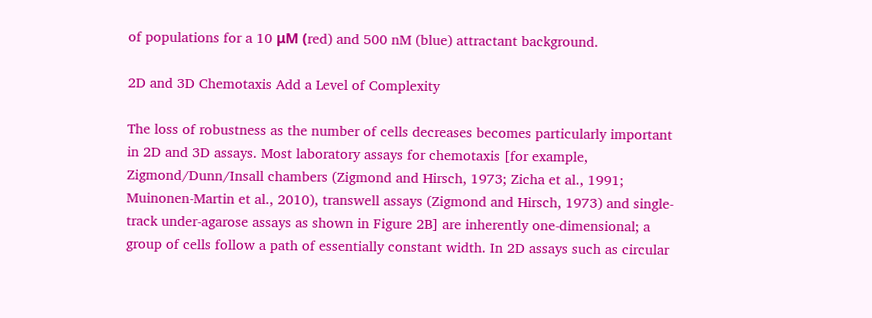of populations for a 10 μM (red) and 500 nM (blue) attractant background.

2D and 3D Chemotaxis Add a Level of Complexity

The loss of robustness as the number of cells decreases becomes particularly important in 2D and 3D assays. Most laboratory assays for chemotaxis [for example, Zigmond/Dunn/Insall chambers (Zigmond and Hirsch, 1973; Zicha et al., 1991; Muinonen-Martin et al., 2010), transwell assays (Zigmond and Hirsch, 1973) and single-track under-agarose assays as shown in Figure 2B] are inherently one-dimensional; a group of cells follow a path of essentially constant width. In 2D assays such as circular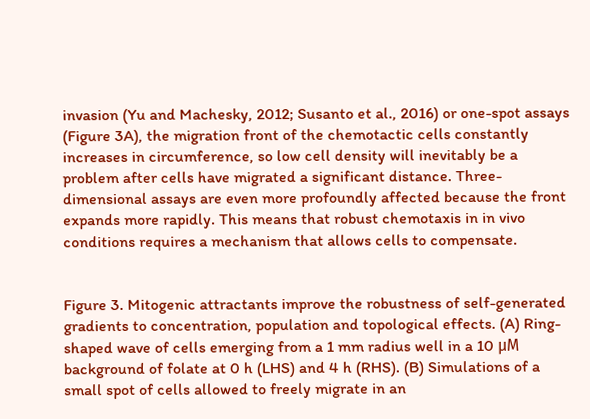invasion (Yu and Machesky, 2012; Susanto et al., 2016) or one-spot assays (Figure 3A), the migration front of the chemotactic cells constantly increases in circumference, so low cell density will inevitably be a problem after cells have migrated a significant distance. Three-dimensional assays are even more profoundly affected because the front expands more rapidly. This means that robust chemotaxis in in vivo conditions requires a mechanism that allows cells to compensate.


Figure 3. Mitogenic attractants improve the robustness of self-generated gradients to concentration, population and topological effects. (A) Ring-shaped wave of cells emerging from a 1 mm radius well in a 10 μM background of folate at 0 h (LHS) and 4 h (RHS). (B) Simulations of a small spot of cells allowed to freely migrate in an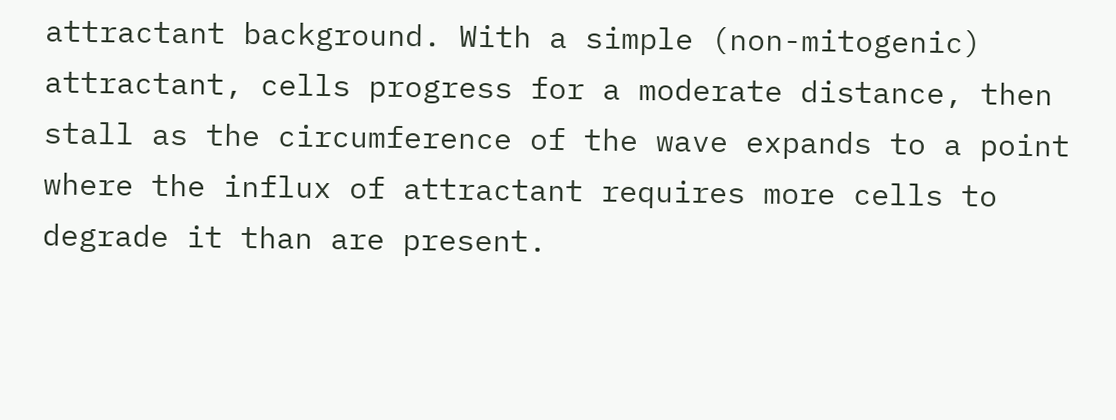attractant background. With a simple (non-mitogenic) attractant, cells progress for a moderate distance, then stall as the circumference of the wave expands to a point where the influx of attractant requires more cells to degrade it than are present.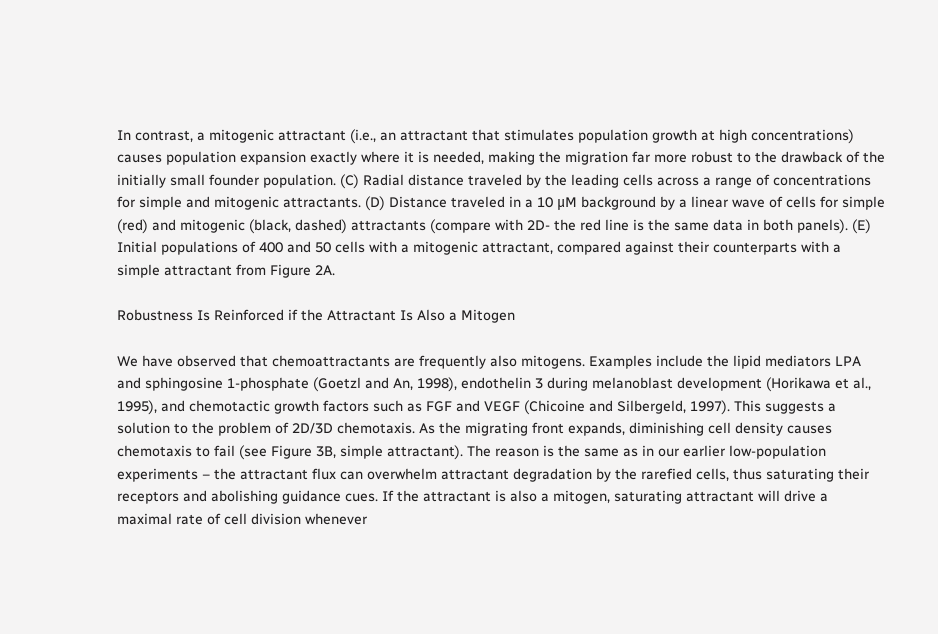In contrast, a mitogenic attractant (i.e., an attractant that stimulates population growth at high concentrations) causes population expansion exactly where it is needed, making the migration far more robust to the drawback of the initially small founder population. (C) Radial distance traveled by the leading cells across a range of concentrations for simple and mitogenic attractants. (D) Distance traveled in a 10 μM background by a linear wave of cells for simple (red) and mitogenic (black, dashed) attractants (compare with 2D- the red line is the same data in both panels). (E) Initial populations of 400 and 50 cells with a mitogenic attractant, compared against their counterparts with a simple attractant from Figure 2A.

Robustness Is Reinforced if the Attractant Is Also a Mitogen

We have observed that chemoattractants are frequently also mitogens. Examples include the lipid mediators LPA and sphingosine 1-phosphate (Goetzl and An, 1998), endothelin 3 during melanoblast development (Horikawa et al., 1995), and chemotactic growth factors such as FGF and VEGF (Chicoine and Silbergeld, 1997). This suggests a solution to the problem of 2D/3D chemotaxis. As the migrating front expands, diminishing cell density causes chemotaxis to fail (see Figure 3B, simple attractant). The reason is the same as in our earlier low-population experiments – the attractant flux can overwhelm attractant degradation by the rarefied cells, thus saturating their receptors and abolishing guidance cues. If the attractant is also a mitogen, saturating attractant will drive a maximal rate of cell division whenever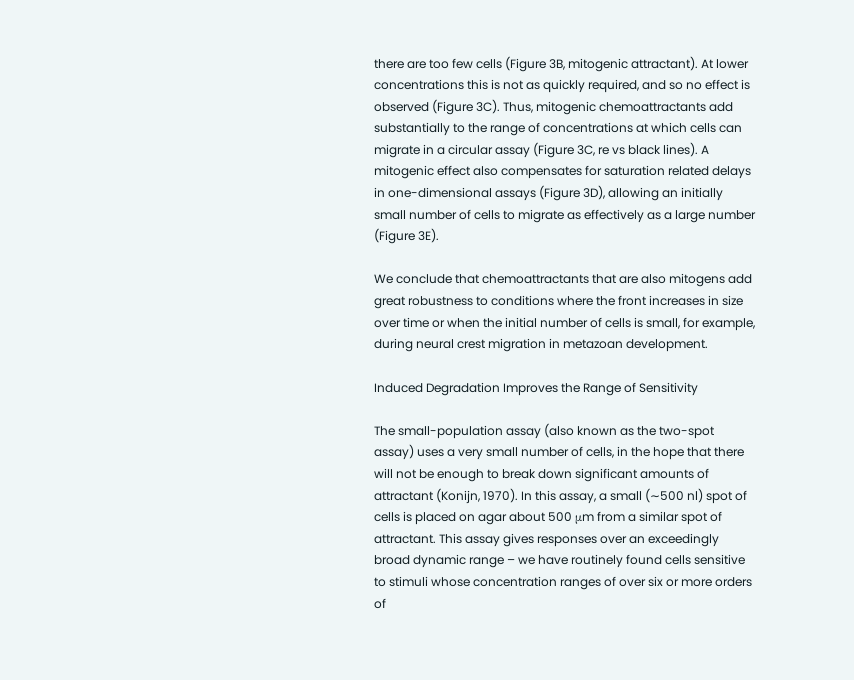there are too few cells (Figure 3B, mitogenic attractant). At lower concentrations this is not as quickly required, and so no effect is observed (Figure 3C). Thus, mitogenic chemoattractants add substantially to the range of concentrations at which cells can migrate in a circular assay (Figure 3C, re vs black lines). A mitogenic effect also compensates for saturation related delays in one-dimensional assays (Figure 3D), allowing an initially small number of cells to migrate as effectively as a large number (Figure 3E).

We conclude that chemoattractants that are also mitogens add great robustness to conditions where the front increases in size over time or when the initial number of cells is small, for example, during neural crest migration in metazoan development.

Induced Degradation Improves the Range of Sensitivity

The small-population assay (also known as the two-spot assay) uses a very small number of cells, in the hope that there will not be enough to break down significant amounts of attractant (Konijn, 1970). In this assay, a small (∼500 nl) spot of cells is placed on agar about 500 μm from a similar spot of attractant. This assay gives responses over an exceedingly broad dynamic range – we have routinely found cells sensitive to stimuli whose concentration ranges of over six or more orders of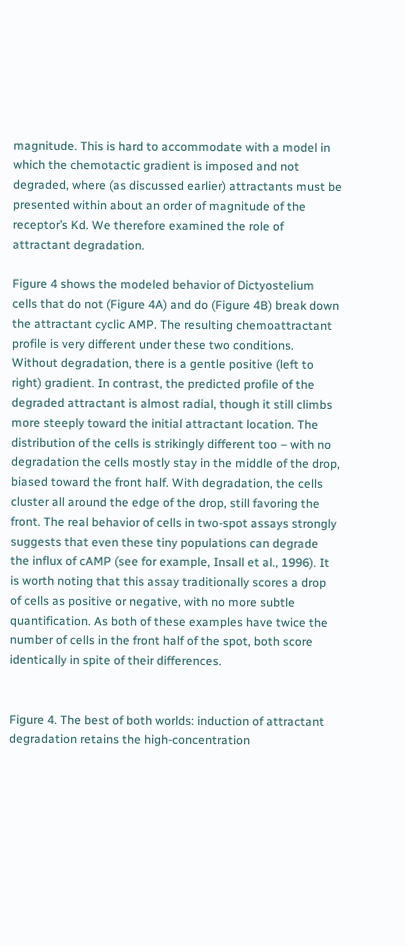magnitude. This is hard to accommodate with a model in which the chemotactic gradient is imposed and not degraded, where (as discussed earlier) attractants must be presented within about an order of magnitude of the receptor’s Kd. We therefore examined the role of attractant degradation.

Figure 4 shows the modeled behavior of Dictyostelium cells that do not (Figure 4A) and do (Figure 4B) break down the attractant cyclic AMP. The resulting chemoattractant profile is very different under these two conditions. Without degradation, there is a gentle positive (left to right) gradient. In contrast, the predicted profile of the degraded attractant is almost radial, though it still climbs more steeply toward the initial attractant location. The distribution of the cells is strikingly different too – with no degradation the cells mostly stay in the middle of the drop, biased toward the front half. With degradation, the cells cluster all around the edge of the drop, still favoring the front. The real behavior of cells in two-spot assays strongly suggests that even these tiny populations can degrade the influx of cAMP (see for example, Insall et al., 1996). It is worth noting that this assay traditionally scores a drop of cells as positive or negative, with no more subtle quantification. As both of these examples have twice the number of cells in the front half of the spot, both score identically in spite of their differences.


Figure 4. The best of both worlds: induction of attractant degradation retains the high-concentration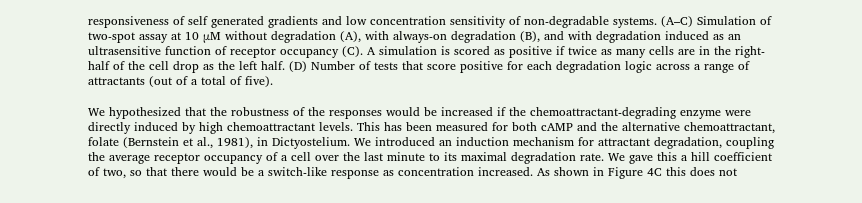responsiveness of self generated gradients and low concentration sensitivity of non-degradable systems. (A–C) Simulation of two-spot assay at 10 μM without degradation (A), with always-on degradation (B), and with degradation induced as an ultrasensitive function of receptor occupancy (C). A simulation is scored as positive if twice as many cells are in the right-half of the cell drop as the left half. (D) Number of tests that score positive for each degradation logic across a range of attractants (out of a total of five).

We hypothesized that the robustness of the responses would be increased if the chemoattractant-degrading enzyme were directly induced by high chemoattractant levels. This has been measured for both cAMP and the alternative chemoattractant, folate (Bernstein et al., 1981), in Dictyostelium. We introduced an induction mechanism for attractant degradation, coupling the average receptor occupancy of a cell over the last minute to its maximal degradation rate. We gave this a hill coefficient of two, so that there would be a switch-like response as concentration increased. As shown in Figure 4C this does not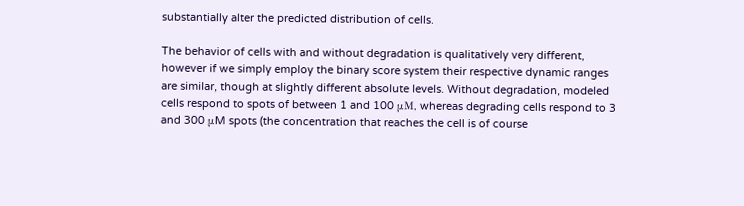substantially alter the predicted distribution of cells.

The behavior of cells with and without degradation is qualitatively very different, however if we simply employ the binary score system their respective dynamic ranges are similar, though at slightly different absolute levels. Without degradation, modeled cells respond to spots of between 1 and 100 μM, whereas degrading cells respond to 3 and 300 μM spots (the concentration that reaches the cell is of course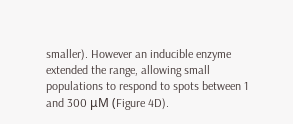smaller). However an inducible enzyme extended the range, allowing small populations to respond to spots between 1 and 300 μM (Figure 4D).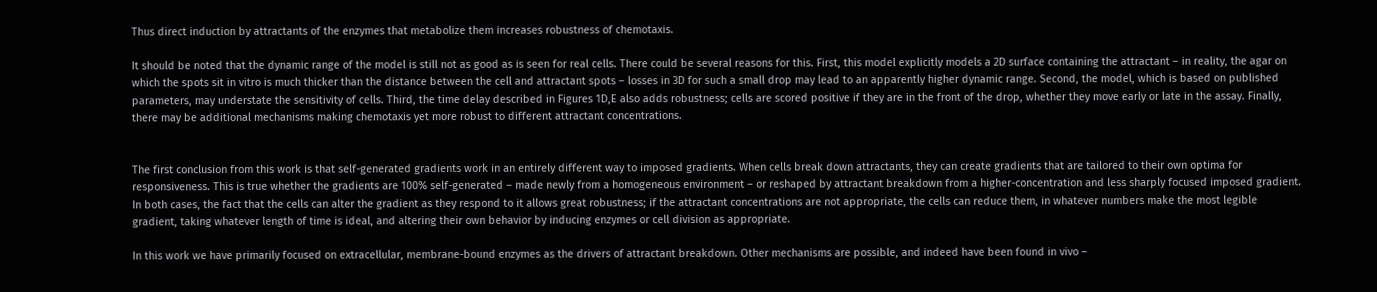Thus direct induction by attractants of the enzymes that metabolize them increases robustness of chemotaxis.

It should be noted that the dynamic range of the model is still not as good as is seen for real cells. There could be several reasons for this. First, this model explicitly models a 2D surface containing the attractant – in reality, the agar on which the spots sit in vitro is much thicker than the distance between the cell and attractant spots – losses in 3D for such a small drop may lead to an apparently higher dynamic range. Second, the model, which is based on published parameters, may understate the sensitivity of cells. Third, the time delay described in Figures 1D,E also adds robustness; cells are scored positive if they are in the front of the drop, whether they move early or late in the assay. Finally, there may be additional mechanisms making chemotaxis yet more robust to different attractant concentrations.


The first conclusion from this work is that self-generated gradients work in an entirely different way to imposed gradients. When cells break down attractants, they can create gradients that are tailored to their own optima for responsiveness. This is true whether the gradients are 100% self-generated – made newly from a homogeneous environment – or reshaped by attractant breakdown from a higher-concentration and less sharply focused imposed gradient. In both cases, the fact that the cells can alter the gradient as they respond to it allows great robustness; if the attractant concentrations are not appropriate, the cells can reduce them, in whatever numbers make the most legible gradient, taking whatever length of time is ideal, and altering their own behavior by inducing enzymes or cell division as appropriate.

In this work we have primarily focused on extracellular, membrane-bound enzymes as the drivers of attractant breakdown. Other mechanisms are possible, and indeed have been found in vivo –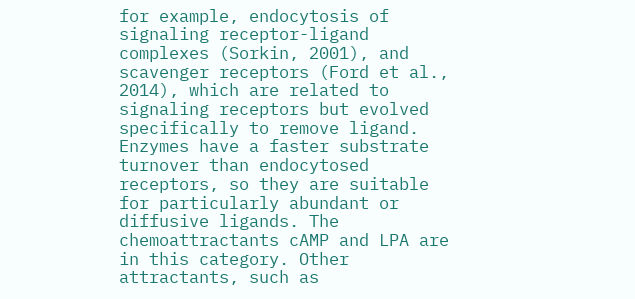for example, endocytosis of signaling receptor-ligand complexes (Sorkin, 2001), and scavenger receptors (Ford et al., 2014), which are related to signaling receptors but evolved specifically to remove ligand. Enzymes have a faster substrate turnover than endocytosed receptors, so they are suitable for particularly abundant or diffusive ligands. The chemoattractants cAMP and LPA are in this category. Other attractants, such as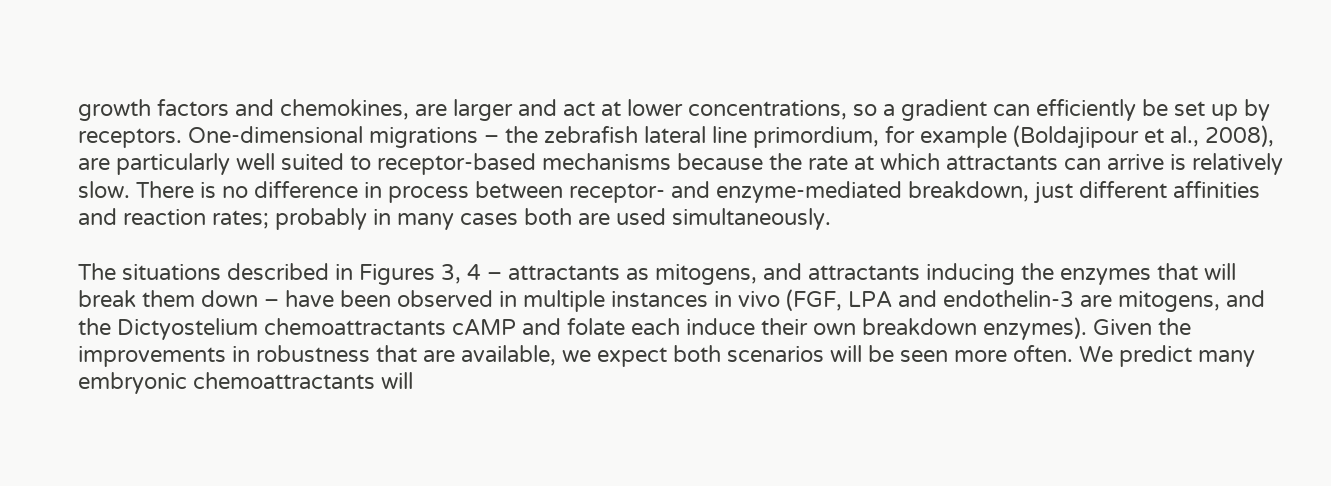growth factors and chemokines, are larger and act at lower concentrations, so a gradient can efficiently be set up by receptors. One-dimensional migrations – the zebrafish lateral line primordium, for example (Boldajipour et al., 2008), are particularly well suited to receptor-based mechanisms because the rate at which attractants can arrive is relatively slow. There is no difference in process between receptor- and enzyme-mediated breakdown, just different affinities and reaction rates; probably in many cases both are used simultaneously.

The situations described in Figures 3, 4 – attractants as mitogens, and attractants inducing the enzymes that will break them down – have been observed in multiple instances in vivo (FGF, LPA and endothelin-3 are mitogens, and the Dictyostelium chemoattractants cAMP and folate each induce their own breakdown enzymes). Given the improvements in robustness that are available, we expect both scenarios will be seen more often. We predict many embryonic chemoattractants will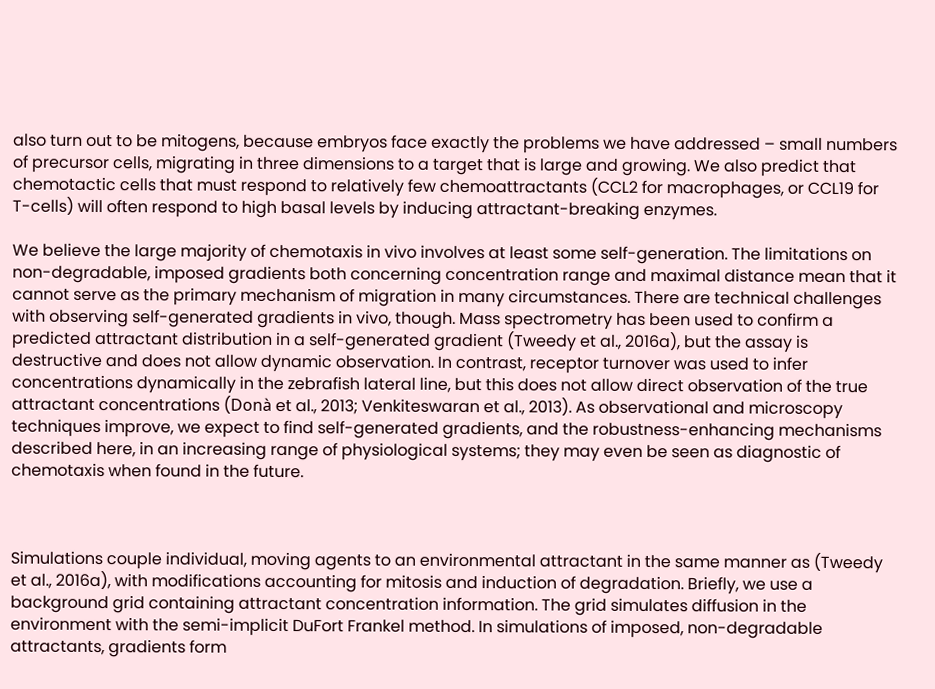also turn out to be mitogens, because embryos face exactly the problems we have addressed – small numbers of precursor cells, migrating in three dimensions to a target that is large and growing. We also predict that chemotactic cells that must respond to relatively few chemoattractants (CCL2 for macrophages, or CCL19 for T-cells) will often respond to high basal levels by inducing attractant-breaking enzymes.

We believe the large majority of chemotaxis in vivo involves at least some self-generation. The limitations on non-degradable, imposed gradients both concerning concentration range and maximal distance mean that it cannot serve as the primary mechanism of migration in many circumstances. There are technical challenges with observing self-generated gradients in vivo, though. Mass spectrometry has been used to confirm a predicted attractant distribution in a self-generated gradient (Tweedy et al., 2016a), but the assay is destructive and does not allow dynamic observation. In contrast, receptor turnover was used to infer concentrations dynamically in the zebrafish lateral line, but this does not allow direct observation of the true attractant concentrations (Donà et al., 2013; Venkiteswaran et al., 2013). As observational and microscopy techniques improve, we expect to find self-generated gradients, and the robustness-enhancing mechanisms described here, in an increasing range of physiological systems; they may even be seen as diagnostic of chemotaxis when found in the future.



Simulations couple individual, moving agents to an environmental attractant in the same manner as (Tweedy et al., 2016a), with modifications accounting for mitosis and induction of degradation. Briefly, we use a background grid containing attractant concentration information. The grid simulates diffusion in the environment with the semi-implicit DuFort Frankel method. In simulations of imposed, non-degradable attractants, gradients form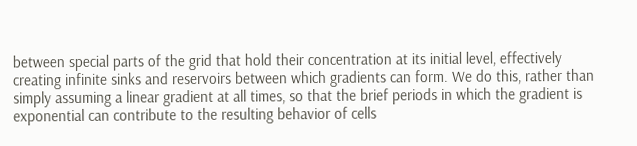between special parts of the grid that hold their concentration at its initial level, effectively creating infinite sinks and reservoirs between which gradients can form. We do this, rather than simply assuming a linear gradient at all times, so that the brief periods in which the gradient is exponential can contribute to the resulting behavior of cells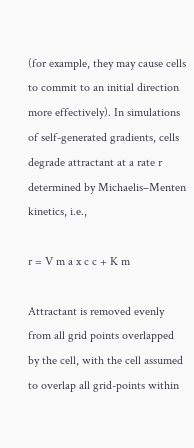(for example, they may cause cells to commit to an initial direction more effectively). In simulations of self-generated gradients, cells degrade attractant at a rate r determined by Michaelis–Menten kinetics, i.e.,

r = V m a x c c + K m

Attractant is removed evenly from all grid points overlapped by the cell, with the cell assumed to overlap all grid-points within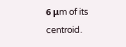6 μm of its centroid.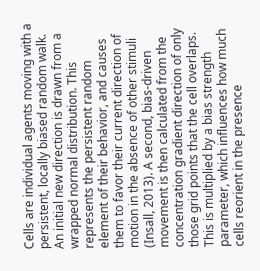Cells are individual agents moving with a persistent, locally biased random walk. An initial new direction is drawn from a wrapped normal distribution. This represents the persistent random element of their behavior, and causes them to favor their current direction of motion in the absence of other stimuli (Insall, 2013). A second, bias-driven movement is then calculated from the concentration gradient direction of only those grid points that the cell overlaps. This is multiplied by a bias strength parameter, which influences how much cells reorient in the presence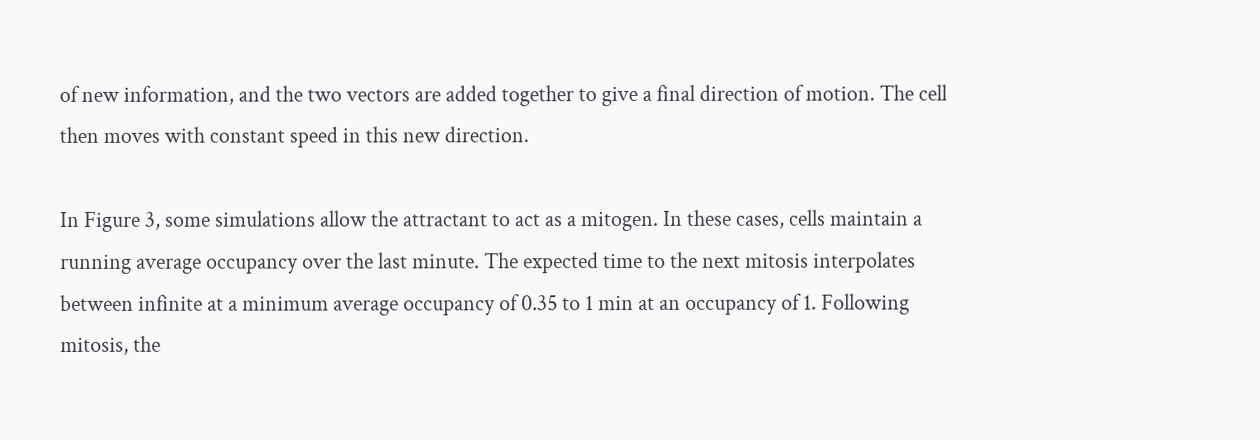of new information, and the two vectors are added together to give a final direction of motion. The cell then moves with constant speed in this new direction.

In Figure 3, some simulations allow the attractant to act as a mitogen. In these cases, cells maintain a running average occupancy over the last minute. The expected time to the next mitosis interpolates between infinite at a minimum average occupancy of 0.35 to 1 min at an occupancy of 1. Following mitosis, the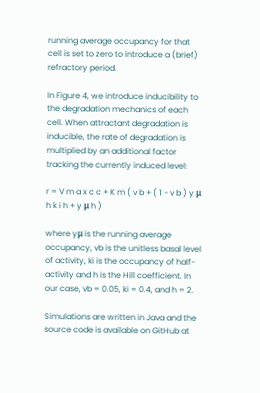running average occupancy for that cell is set to zero to introduce a (brief) refractory period.

In Figure 4, we introduce inducibility to the degradation mechanics of each cell. When attractant degradation is inducible, the rate of degradation is multiplied by an additional factor tracking the currently induced level:

r = V m a x c c + K m ( v b + ( 1 - v b ) y μ h k i h + y μ h )

where yμ is the running average occupancy, vb is the unitless basal level of activity, ki is the occupancy of half-activity and h is the Hill coefficient. In our case, vb = 0.05, ki = 0.4, and h = 2.

Simulations are written in Java and the source code is available on GitHub at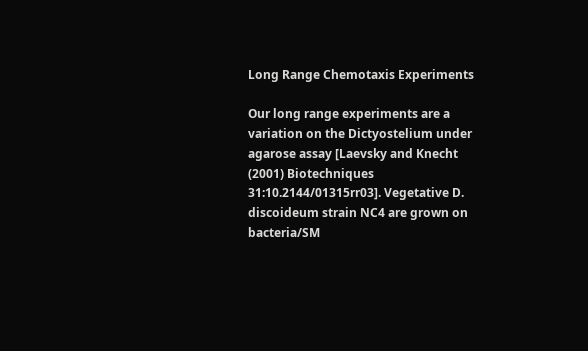Long Range Chemotaxis Experiments

Our long range experiments are a variation on the Dictyostelium under agarose assay [Laevsky and Knecht (2001) Biotechniques 31:10.2144/01315rr03]. Vegetative D. discoideum strain NC4 are grown on bacteria/SM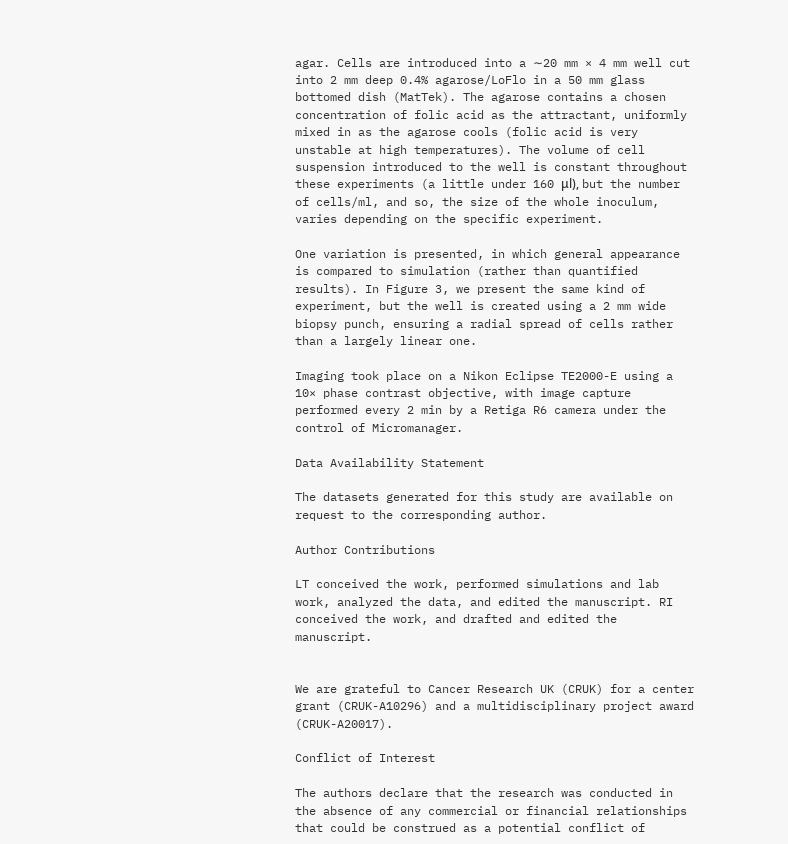agar. Cells are introduced into a ∼20 mm × 4 mm well cut into 2 mm deep 0.4% agarose/LoFlo in a 50 mm glass bottomed dish (MatTek). The agarose contains a chosen concentration of folic acid as the attractant, uniformly mixed in as the agarose cools (folic acid is very unstable at high temperatures). The volume of cell suspension introduced to the well is constant throughout these experiments (a little under 160 μl), but the number of cells/ml, and so, the size of the whole inoculum, varies depending on the specific experiment.

One variation is presented, in which general appearance is compared to simulation (rather than quantified results). In Figure 3, we present the same kind of experiment, but the well is created using a 2 mm wide biopsy punch, ensuring a radial spread of cells rather than a largely linear one.

Imaging took place on a Nikon Eclipse TE2000-E using a 10× phase contrast objective, with image capture performed every 2 min by a Retiga R6 camera under the control of Micromanager.

Data Availability Statement

The datasets generated for this study are available on request to the corresponding author.

Author Contributions

LT conceived the work, performed simulations and lab work, analyzed the data, and edited the manuscript. RI conceived the work, and drafted and edited the manuscript.


We are grateful to Cancer Research UK (CRUK) for a center grant (CRUK-A10296) and a multidisciplinary project award (CRUK-A20017).

Conflict of Interest

The authors declare that the research was conducted in the absence of any commercial or financial relationships that could be construed as a potential conflict of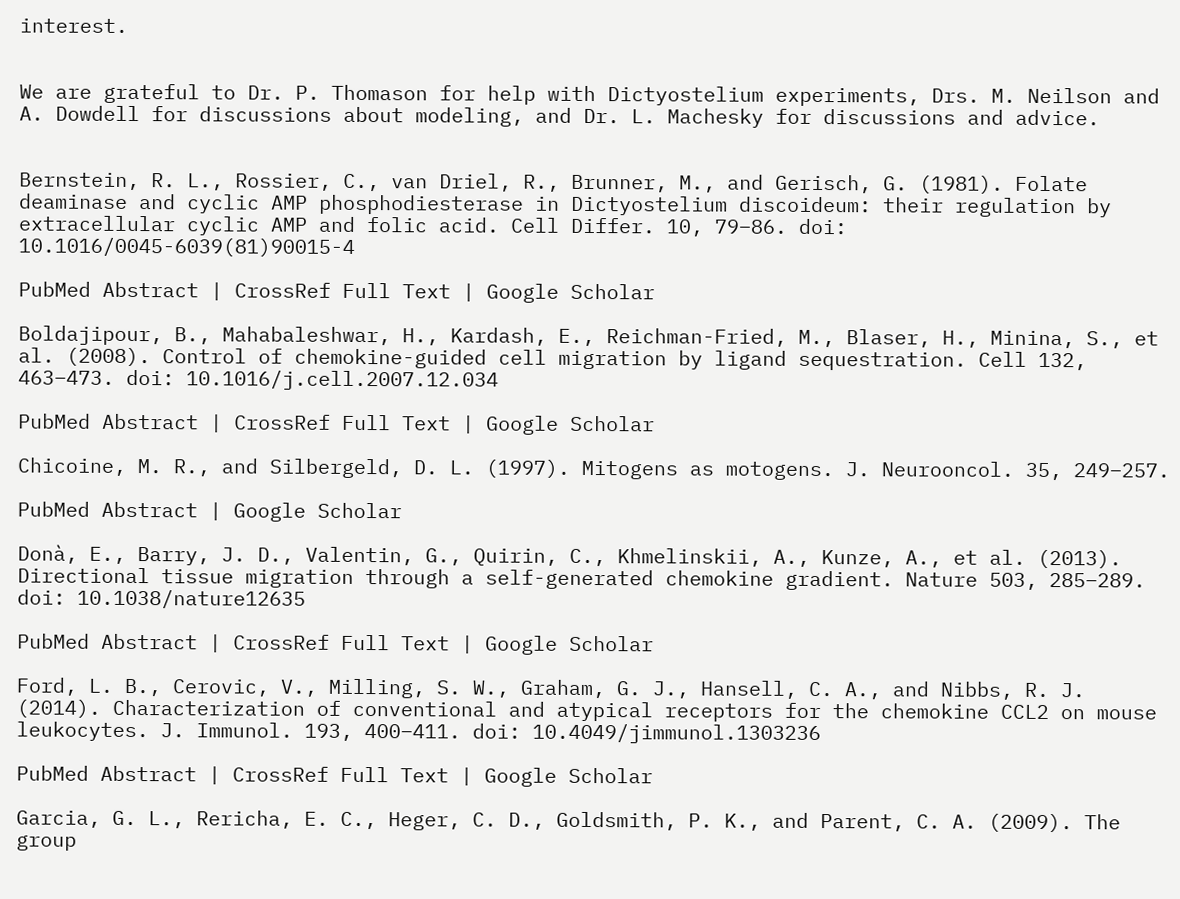interest.


We are grateful to Dr. P. Thomason for help with Dictyostelium experiments, Drs. M. Neilson and A. Dowdell for discussions about modeling, and Dr. L. Machesky for discussions and advice.


Bernstein, R. L., Rossier, C., van Driel, R., Brunner, M., and Gerisch, G. (1981). Folate deaminase and cyclic AMP phosphodiesterase in Dictyostelium discoideum: their regulation by extracellular cyclic AMP and folic acid. Cell Differ. 10, 79–86. doi: 10.1016/0045-6039(81)90015-4

PubMed Abstract | CrossRef Full Text | Google Scholar

Boldajipour, B., Mahabaleshwar, H., Kardash, E., Reichman-Fried, M., Blaser, H., Minina, S., et al. (2008). Control of chemokine-guided cell migration by ligand sequestration. Cell 132, 463–473. doi: 10.1016/j.cell.2007.12.034

PubMed Abstract | CrossRef Full Text | Google Scholar

Chicoine, M. R., and Silbergeld, D. L. (1997). Mitogens as motogens. J. Neurooncol. 35, 249–257.

PubMed Abstract | Google Scholar

Donà, E., Barry, J. D., Valentin, G., Quirin, C., Khmelinskii, A., Kunze, A., et al. (2013). Directional tissue migration through a self-generated chemokine gradient. Nature 503, 285–289. doi: 10.1038/nature12635

PubMed Abstract | CrossRef Full Text | Google Scholar

Ford, L. B., Cerovic, V., Milling, S. W., Graham, G. J., Hansell, C. A., and Nibbs, R. J. (2014). Characterization of conventional and atypical receptors for the chemokine CCL2 on mouse leukocytes. J. Immunol. 193, 400–411. doi: 10.4049/jimmunol.1303236

PubMed Abstract | CrossRef Full Text | Google Scholar

Garcia, G. L., Rericha, E. C., Heger, C. D., Goldsmith, P. K., and Parent, C. A. (2009). The group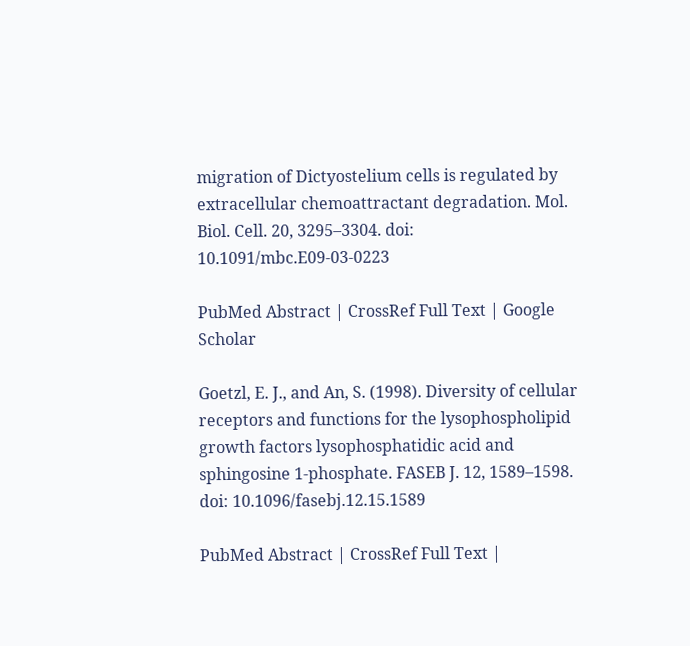migration of Dictyostelium cells is regulated by extracellular chemoattractant degradation. Mol. Biol. Cell. 20, 3295–3304. doi: 10.1091/mbc.E09-03-0223

PubMed Abstract | CrossRef Full Text | Google Scholar

Goetzl, E. J., and An, S. (1998). Diversity of cellular receptors and functions for the lysophospholipid growth factors lysophosphatidic acid and sphingosine 1-phosphate. FASEB J. 12, 1589–1598. doi: 10.1096/fasebj.12.15.1589

PubMed Abstract | CrossRef Full Text |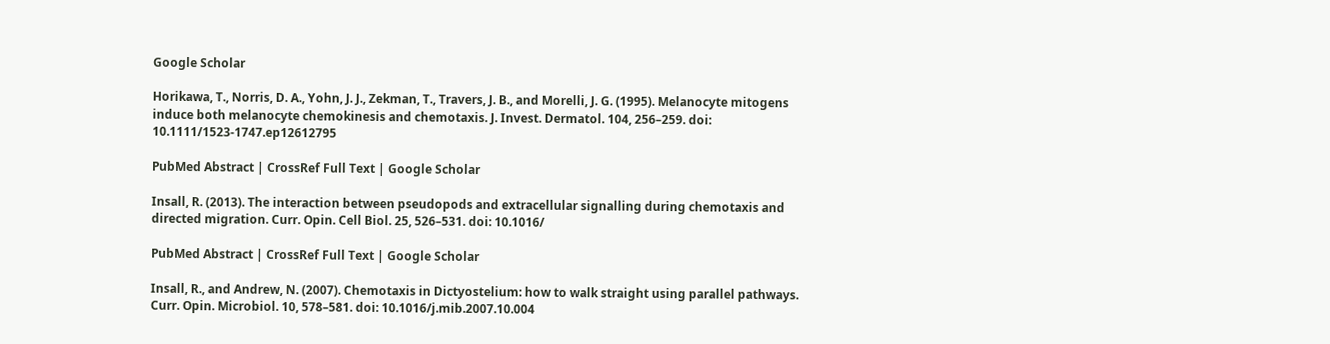Google Scholar

Horikawa, T., Norris, D. A., Yohn, J. J., Zekman, T., Travers, J. B., and Morelli, J. G. (1995). Melanocyte mitogens induce both melanocyte chemokinesis and chemotaxis. J. Invest. Dermatol. 104, 256–259. doi: 10.1111/1523-1747.ep12612795

PubMed Abstract | CrossRef Full Text | Google Scholar

Insall, R. (2013). The interaction between pseudopods and extracellular signalling during chemotaxis and directed migration. Curr. Opin. Cell Biol. 25, 526–531. doi: 10.1016/

PubMed Abstract | CrossRef Full Text | Google Scholar

Insall, R., and Andrew, N. (2007). Chemotaxis in Dictyostelium: how to walk straight using parallel pathways. Curr. Opin. Microbiol. 10, 578–581. doi: 10.1016/j.mib.2007.10.004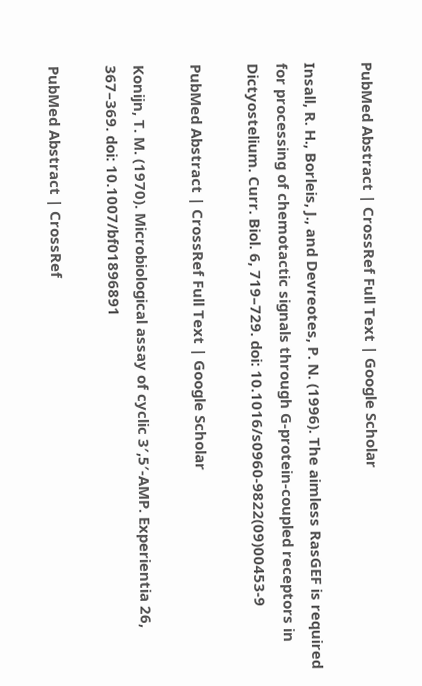PubMed Abstract | CrossRef Full Text | Google Scholar

Insall, R. H., Borleis, J., and Devreotes, P. N. (1996). The aimless RasGEF is required for processing of chemotactic signals through G-protein-coupled receptors in Dictyostelium. Curr. Biol. 6, 719–729. doi: 10.1016/s0960-9822(09)00453-9

PubMed Abstract | CrossRef Full Text | Google Scholar

Konijn, T. M. (1970). Microbiological assay of cyclic 3′,5′-AMP. Experientia 26, 367–369. doi: 10.1007/bf01896891

PubMed Abstract | CrossRef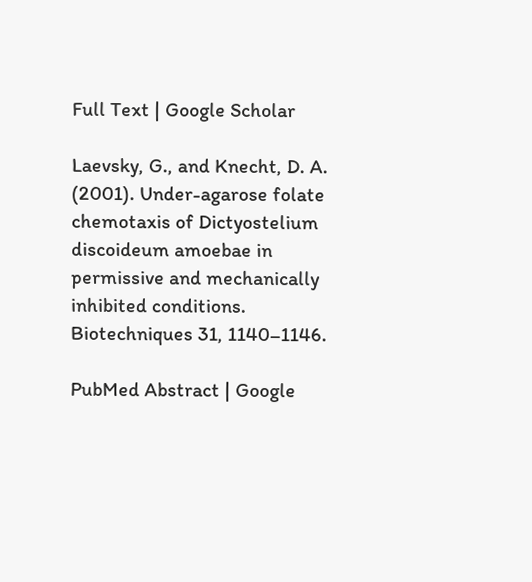Full Text | Google Scholar

Laevsky, G., and Knecht, D. A. (2001). Under-agarose folate chemotaxis of Dictyostelium discoideum amoebae in permissive and mechanically inhibited conditions. Biotechniques 31, 1140–1146.

PubMed Abstract | Google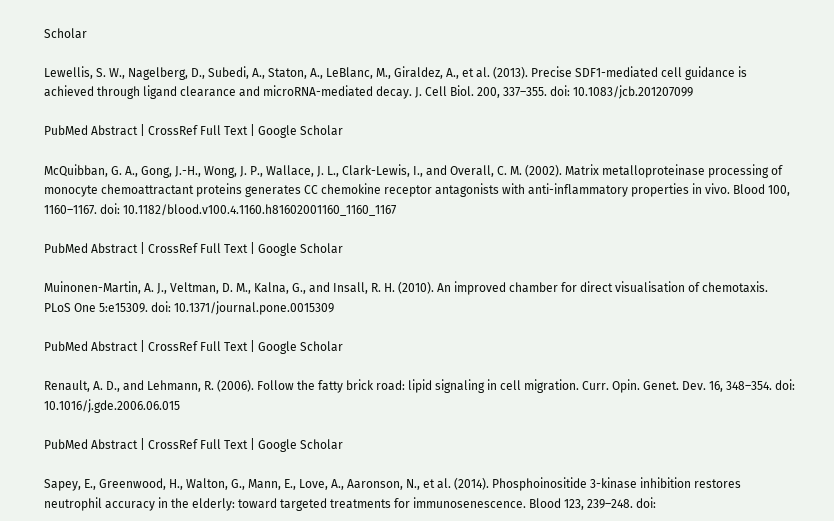Scholar

Lewellis, S. W., Nagelberg, D., Subedi, A., Staton, A., LeBlanc, M., Giraldez, A., et al. (2013). Precise SDF1-mediated cell guidance is achieved through ligand clearance and microRNA-mediated decay. J. Cell Biol. 200, 337–355. doi: 10.1083/jcb.201207099

PubMed Abstract | CrossRef Full Text | Google Scholar

McQuibban, G. A., Gong, J.-H., Wong, J. P., Wallace, J. L., Clark-Lewis, I., and Overall, C. M. (2002). Matrix metalloproteinase processing of monocyte chemoattractant proteins generates CC chemokine receptor antagonists with anti-inflammatory properties in vivo. Blood 100, 1160–1167. doi: 10.1182/blood.v100.4.1160.h81602001160_1160_1167

PubMed Abstract | CrossRef Full Text | Google Scholar

Muinonen-Martin, A. J., Veltman, D. M., Kalna, G., and Insall, R. H. (2010). An improved chamber for direct visualisation of chemotaxis. PLoS One 5:e15309. doi: 10.1371/journal.pone.0015309

PubMed Abstract | CrossRef Full Text | Google Scholar

Renault, A. D., and Lehmann, R. (2006). Follow the fatty brick road: lipid signaling in cell migration. Curr. Opin. Genet. Dev. 16, 348–354. doi: 10.1016/j.gde.2006.06.015

PubMed Abstract | CrossRef Full Text | Google Scholar

Sapey, E., Greenwood, H., Walton, G., Mann, E., Love, A., Aaronson, N., et al. (2014). Phosphoinositide 3-kinase inhibition restores neutrophil accuracy in the elderly: toward targeted treatments for immunosenescence. Blood 123, 239–248. doi: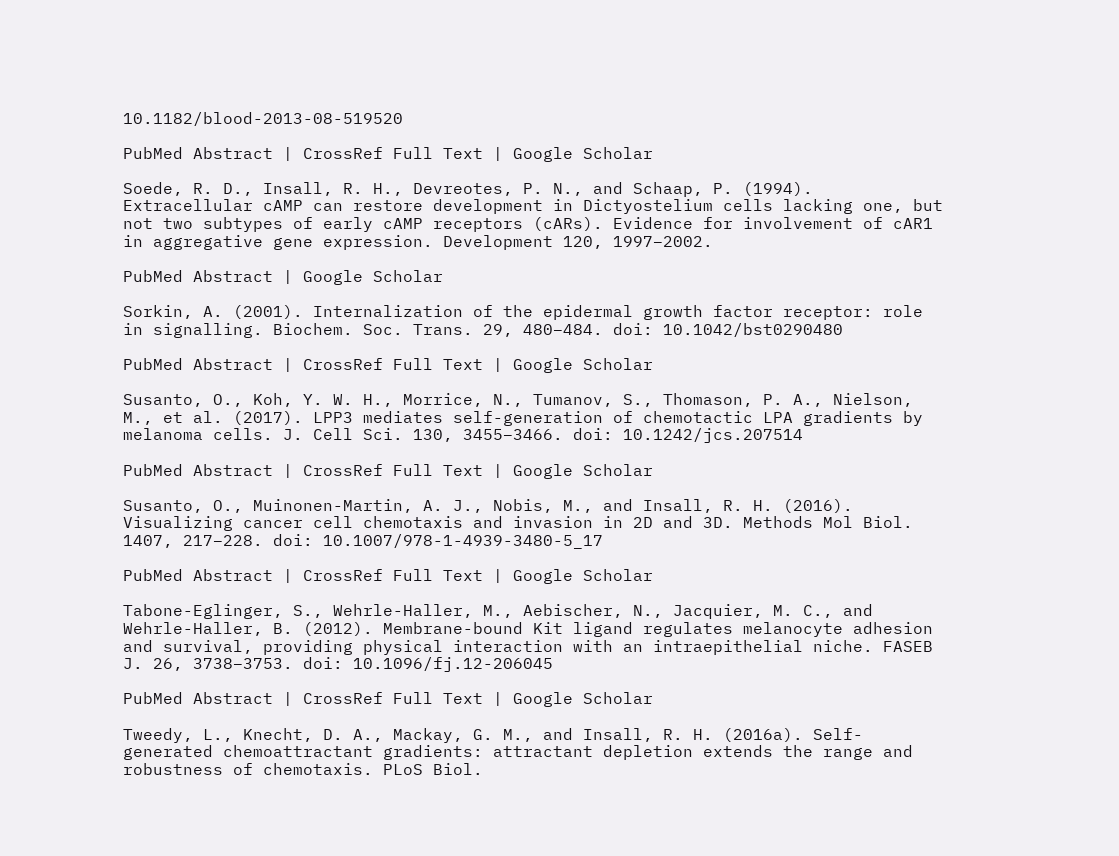10.1182/blood-2013-08-519520

PubMed Abstract | CrossRef Full Text | Google Scholar

Soede, R. D., Insall, R. H., Devreotes, P. N., and Schaap, P. (1994). Extracellular cAMP can restore development in Dictyostelium cells lacking one, but not two subtypes of early cAMP receptors (cARs). Evidence for involvement of cAR1 in aggregative gene expression. Development 120, 1997–2002.

PubMed Abstract | Google Scholar

Sorkin, A. (2001). Internalization of the epidermal growth factor receptor: role in signalling. Biochem. Soc. Trans. 29, 480–484. doi: 10.1042/bst0290480

PubMed Abstract | CrossRef Full Text | Google Scholar

Susanto, O., Koh, Y. W. H., Morrice, N., Tumanov, S., Thomason, P. A., Nielson, M., et al. (2017). LPP3 mediates self-generation of chemotactic LPA gradients by melanoma cells. J. Cell Sci. 130, 3455–3466. doi: 10.1242/jcs.207514

PubMed Abstract | CrossRef Full Text | Google Scholar

Susanto, O., Muinonen-Martin, A. J., Nobis, M., and Insall, R. H. (2016). Visualizing cancer cell chemotaxis and invasion in 2D and 3D. Methods Mol Biol. 1407, 217–228. doi: 10.1007/978-1-4939-3480-5_17

PubMed Abstract | CrossRef Full Text | Google Scholar

Tabone-Eglinger, S., Wehrle-Haller, M., Aebischer, N., Jacquier, M. C., and Wehrle-Haller, B. (2012). Membrane-bound Kit ligand regulates melanocyte adhesion and survival, providing physical interaction with an intraepithelial niche. FASEB J. 26, 3738–3753. doi: 10.1096/fj.12-206045

PubMed Abstract | CrossRef Full Text | Google Scholar

Tweedy, L., Knecht, D. A., Mackay, G. M., and Insall, R. H. (2016a). Self-generated chemoattractant gradients: attractant depletion extends the range and robustness of chemotaxis. PLoS Biol.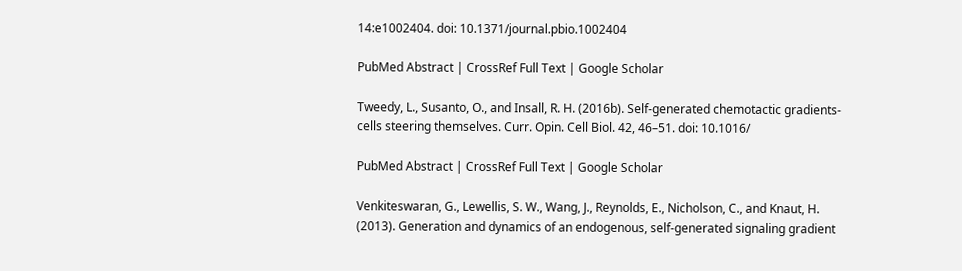14:e1002404. doi: 10.1371/journal.pbio.1002404

PubMed Abstract | CrossRef Full Text | Google Scholar

Tweedy, L., Susanto, O., and Insall, R. H. (2016b). Self-generated chemotactic gradients-cells steering themselves. Curr. Opin. Cell Biol. 42, 46–51. doi: 10.1016/

PubMed Abstract | CrossRef Full Text | Google Scholar

Venkiteswaran, G., Lewellis, S. W., Wang, J., Reynolds, E., Nicholson, C., and Knaut, H. (2013). Generation and dynamics of an endogenous, self-generated signaling gradient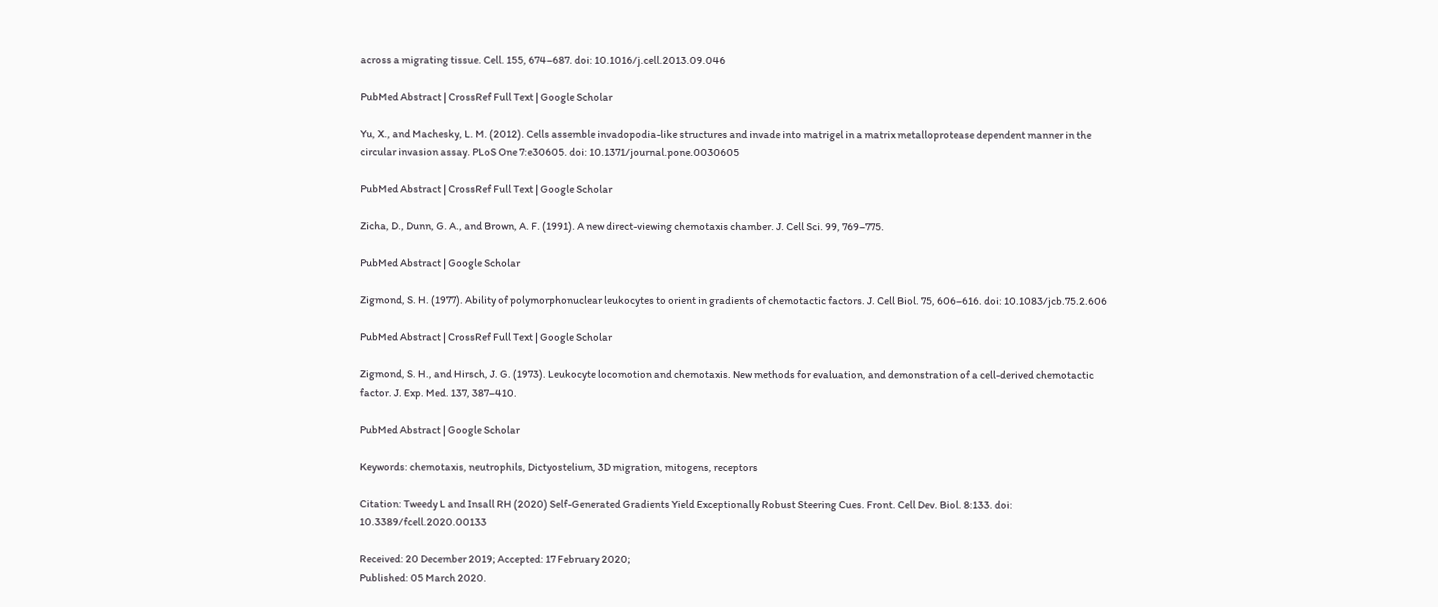across a migrating tissue. Cell. 155, 674–687. doi: 10.1016/j.cell.2013.09.046

PubMed Abstract | CrossRef Full Text | Google Scholar

Yu, X., and Machesky, L. M. (2012). Cells assemble invadopodia-like structures and invade into matrigel in a matrix metalloprotease dependent manner in the circular invasion assay. PLoS One 7:e30605. doi: 10.1371/journal.pone.0030605

PubMed Abstract | CrossRef Full Text | Google Scholar

Zicha, D., Dunn, G. A., and Brown, A. F. (1991). A new direct-viewing chemotaxis chamber. J. Cell Sci. 99, 769–775.

PubMed Abstract | Google Scholar

Zigmond, S. H. (1977). Ability of polymorphonuclear leukocytes to orient in gradients of chemotactic factors. J. Cell Biol. 75, 606–616. doi: 10.1083/jcb.75.2.606

PubMed Abstract | CrossRef Full Text | Google Scholar

Zigmond, S. H., and Hirsch, J. G. (1973). Leukocyte locomotion and chemotaxis. New methods for evaluation, and demonstration of a cell-derived chemotactic factor. J. Exp. Med. 137, 387–410.

PubMed Abstract | Google Scholar

Keywords: chemotaxis, neutrophils, Dictyostelium, 3D migration, mitogens, receptors

Citation: Tweedy L and Insall RH (2020) Self-Generated Gradients Yield Exceptionally Robust Steering Cues. Front. Cell Dev. Biol. 8:133. doi: 10.3389/fcell.2020.00133

Received: 20 December 2019; Accepted: 17 February 2020;
Published: 05 March 2020.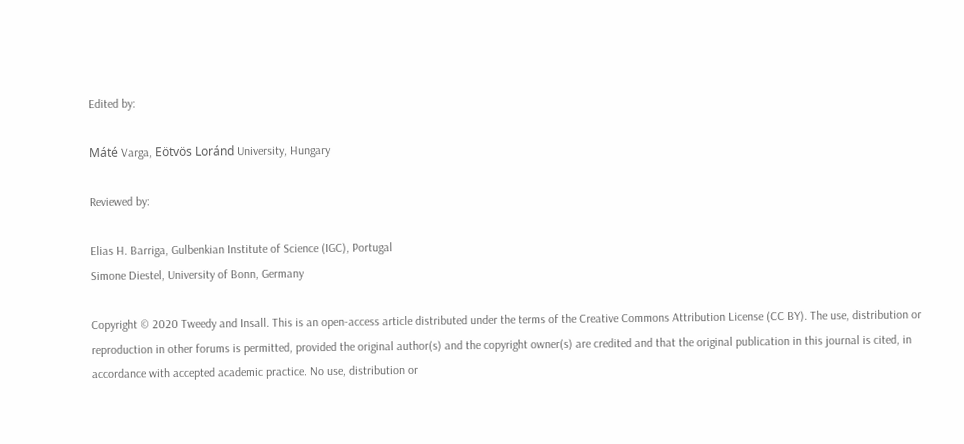Edited by:

Máté Varga, Eötvös Loránd University, Hungary

Reviewed by:

Elias H. Barriga, Gulbenkian Institute of Science (IGC), Portugal
Simone Diestel, University of Bonn, Germany

Copyright © 2020 Tweedy and Insall. This is an open-access article distributed under the terms of the Creative Commons Attribution License (CC BY). The use, distribution or reproduction in other forums is permitted, provided the original author(s) and the copyright owner(s) are credited and that the original publication in this journal is cited, in accordance with accepted academic practice. No use, distribution or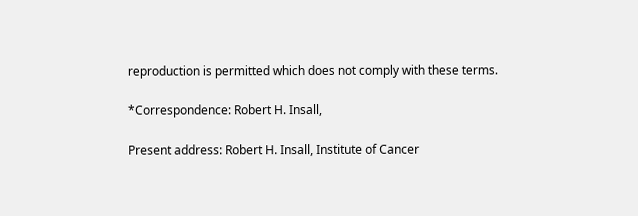reproduction is permitted which does not comply with these terms.

*Correspondence: Robert H. Insall,

Present address: Robert H. Insall, Institute of Cancer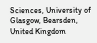Sciences, University of Glasgow, Bearsden, United Kingdom